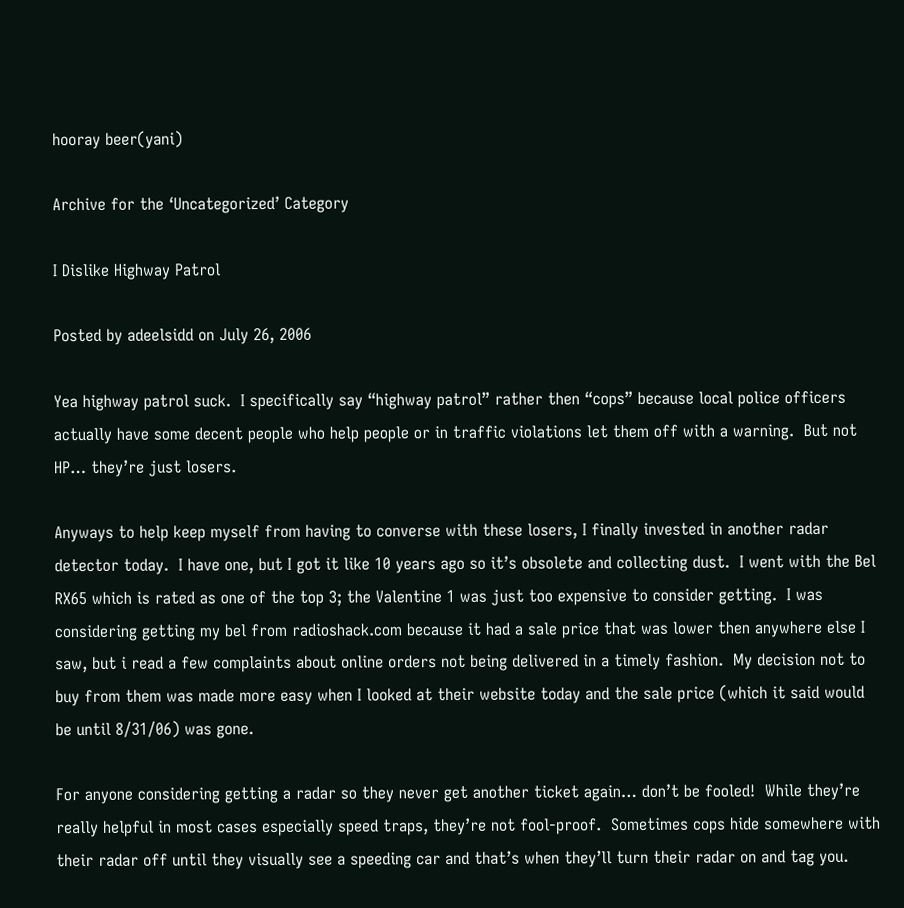hooray beer(yani)

Archive for the ‘Uncategorized’ Category

I Dislike Highway Patrol

Posted by adeelsidd on July 26, 2006

Yea highway patrol suck.  I specifically say “highway patrol” rather then “cops” because local police officers actually have some decent people who help people or in traffic violations let them off with a warning.  But not HP… they’re just losers.

Anyways to help keep myself from having to converse with these losers, I finally invested in another radar detector today.  I have one, but I got it like 10 years ago so it’s obsolete and collecting dust.  I went with the Bel RX65 which is rated as one of the top 3; the Valentine 1 was just too expensive to consider getting.  I was considering getting my bel from radioshack.com because it had a sale price that was lower then anywhere else I saw, but i read a few complaints about online orders not being delivered in a timely fashion.  My decision not to buy from them was made more easy when I looked at their website today and the sale price (which it said would be until 8/31/06) was gone.

For anyone considering getting a radar so they never get another ticket again… don’t be fooled!  While they’re really helpful in most cases especially speed traps, they’re not fool-proof.  Sometimes cops hide somewhere with their radar off until they visually see a speeding car and that’s when they’ll turn their radar on and tag you.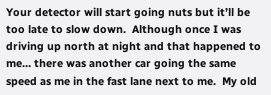Your detector will start going nuts but it’ll be too late to slow down.  Although once I was driving up north at night and that happened to me… there was another car going the same speed as me in the fast lane next to me.  My old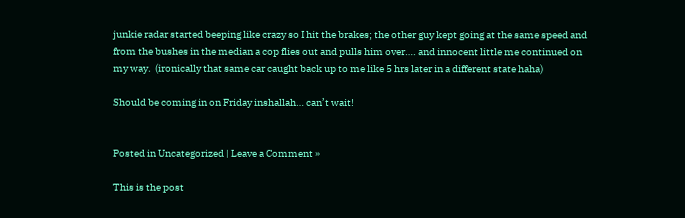junkie radar started beeping like crazy so I hit the brakes; the other guy kept going at the same speed and from the bushes in the median a cop flies out and pulls him over…. and innocent little me continued on my way.  (ironically that same car caught back up to me like 5 hrs later in a different state haha)

Should be coming in on Friday inshallah… can’t wait!


Posted in Uncategorized | Leave a Comment »

This is the post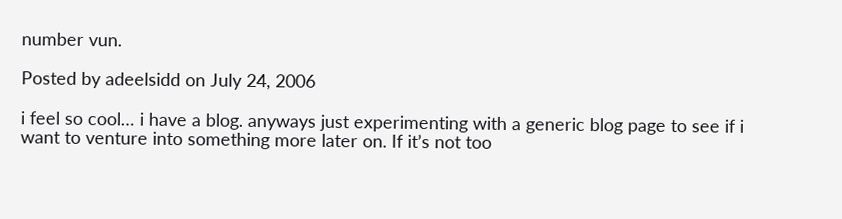number vun.

Posted by adeelsidd on July 24, 2006

i feel so cool… i have a blog. anyways just experimenting with a generic blog page to see if i want to venture into something more later on. If it’s not too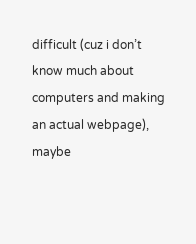difficult (cuz i don’t know much about computers and making an actual webpage), maybe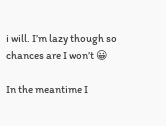i will. I’m lazy though so chances are I won’t 😀

In the meantime I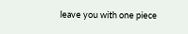leave you with one piece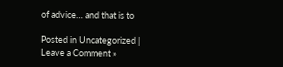of advice… and that is to

Posted in Uncategorized | Leave a Comment »